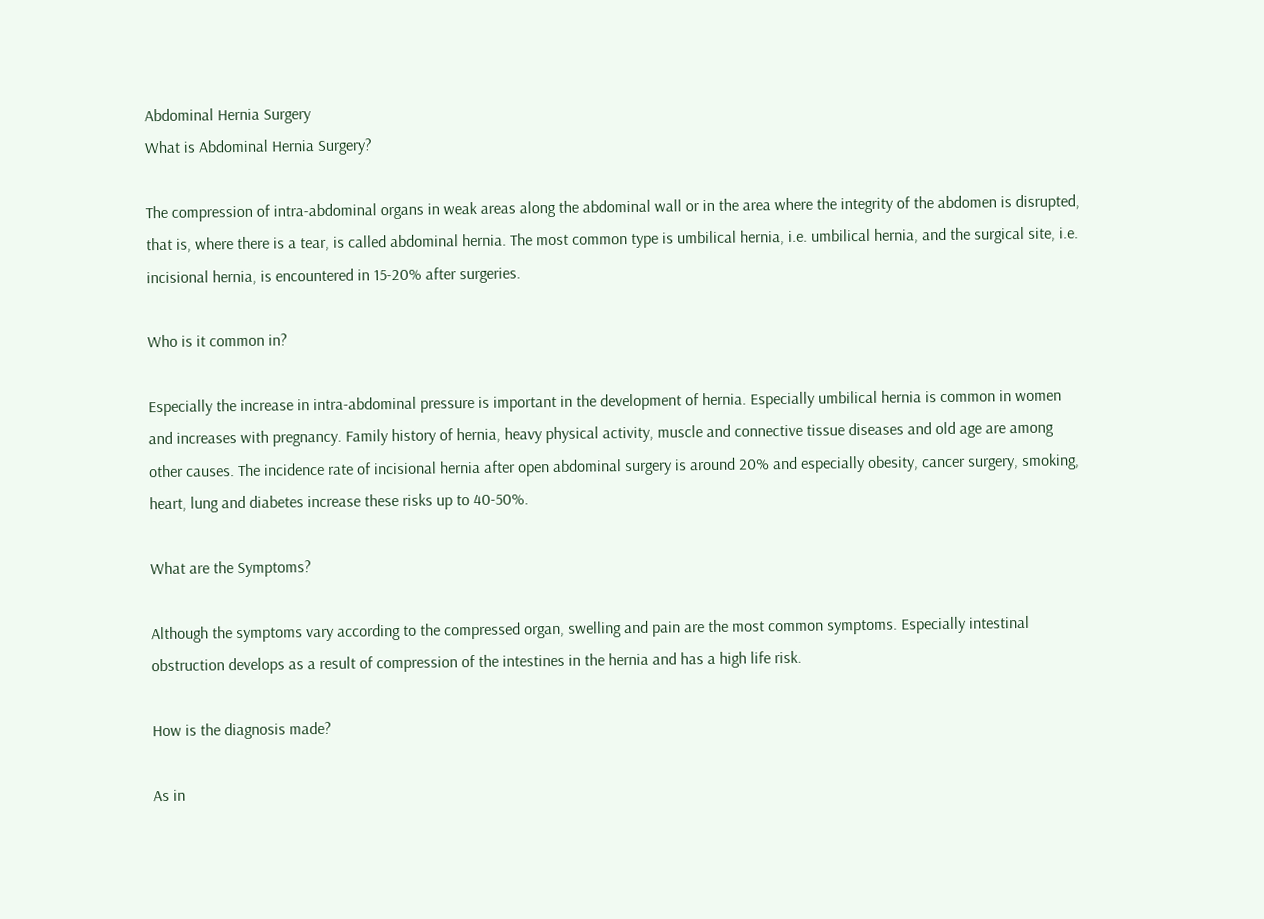Abdominal Hernia Surgery
What is Abdominal Hernia Surgery?

The compression of intra-abdominal organs in weak areas along the abdominal wall or in the area where the integrity of the abdomen is disrupted, that is, where there is a tear, is called abdominal hernia. The most common type is umbilical hernia, i.e. umbilical hernia, and the surgical site, i.e. incisional hernia, is encountered in 15-20% after surgeries.

Who is it common in?

Especially the increase in intra-abdominal pressure is important in the development of hernia. Especially umbilical hernia is common in women and increases with pregnancy. Family history of hernia, heavy physical activity, muscle and connective tissue diseases and old age are among other causes. The incidence rate of incisional hernia after open abdominal surgery is around 20% and especially obesity, cancer surgery, smoking, heart, lung and diabetes increase these risks up to 40-50%.

What are the Symptoms?

Although the symptoms vary according to the compressed organ, swelling and pain are the most common symptoms. Especially intestinal obstruction develops as a result of compression of the intestines in the hernia and has a high life risk.

How is the diagnosis made?

As in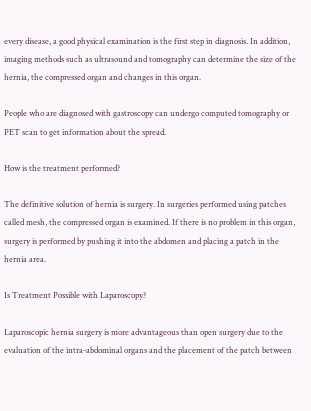every disease, a good physical examination is the first step in diagnosis. In addition, imaging methods such as ultrasound and tomography can determine the size of the hernia, the compressed organ and changes in this organ.

People who are diagnosed with gastroscopy can undergo computed tomography or PET scan to get information about the spread.

How is the treatment performed?

The definitive solution of hernia is surgery. In surgeries performed using patches called mesh, the compressed organ is examined. If there is no problem in this organ, surgery is performed by pushing it into the abdomen and placing a patch in the hernia area.

Is Treatment Possible with Laparoscopy?

Laparoscopic hernia surgery is more advantageous than open surgery due to the evaluation of the intra-abdominal organs and the placement of the patch between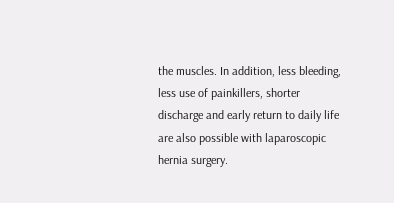the muscles. In addition, less bleeding, less use of painkillers, shorter discharge and early return to daily life are also possible with laparoscopic hernia surgery.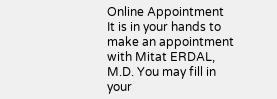Online Appointment
It is in your hands to make an appointment with Mitat ERDAL, M.D. You may fill in your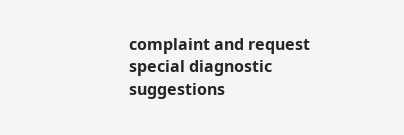complaint and request special diagnostic suggestions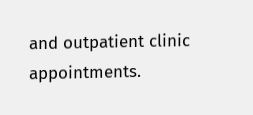and outpatient clinic appointments.